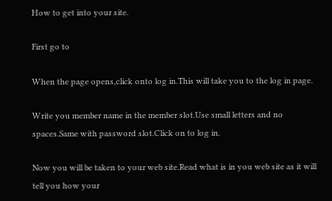How to get into your site.

First go to

When the page opens,click onto log in.This will take you to the log in page.

Write you member name in the member slot.Use small letters and no spaces.Same with password slot.Click on to log in.

Now you will be taken to your web site.Read what is in you web site as it will tell you how your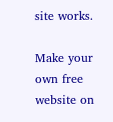site works.

Make your own free website on